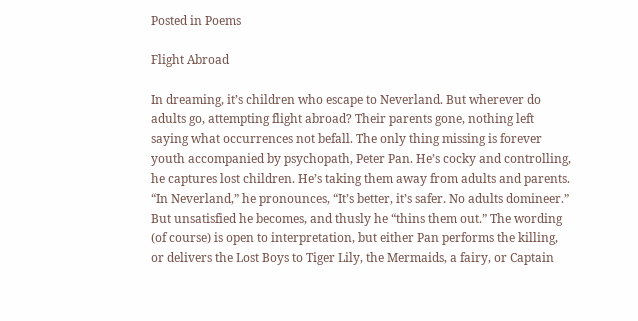Posted in Poems

Flight Abroad

In dreaming, it’s children who escape to Neverland. But wherever do adults go, attempting flight abroad? Their parents gone, nothing left saying what occurrences not befall. The only thing missing is forever youth accompanied by psychopath, Peter Pan. He’s cocky and controlling, he captures lost children. He’s taking them away from adults and parents. “In Neverland,” he pronounces, “It’s better, it’s safer. No adults domineer.” But unsatisfied he becomes, and thusly he “thins them out.” The wording (of course) is open to interpretation, but either Pan performs the killing, or delivers the Lost Boys to Tiger Lily, the Mermaids, a fairy, or Captain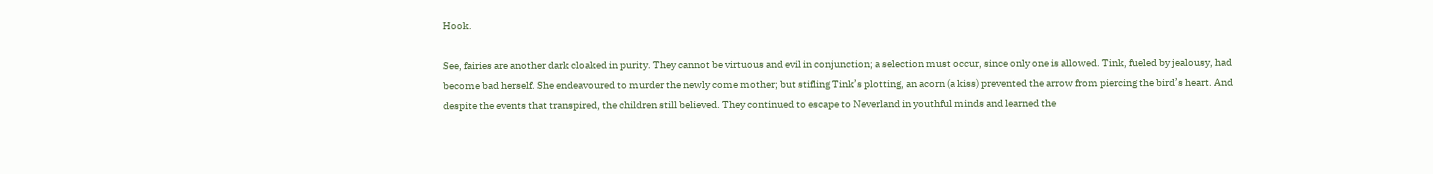Hook.

See, fairies are another dark cloaked in purity. They cannot be virtuous and evil in conjunction; a selection must occur, since only one is allowed. Tink, fueled by jealousy, had become bad herself. She endeavoured to murder the newly come mother; but stifling Tink’s plotting, an acorn (a kiss) prevented the arrow from piercing the bird’s heart. And despite the events that transpired, the children still believed. They continued to escape to Neverland in youthful minds and learned the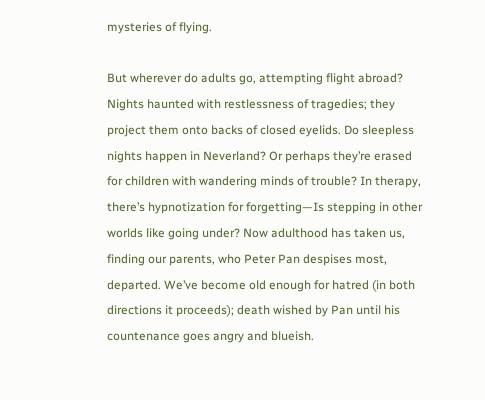mysteries of flying.

But wherever do adults go, attempting flight abroad? Nights haunted with restlessness of tragedies; they project them onto backs of closed eyelids. Do sleepless nights happen in Neverland? Or perhaps they’re erased for children with wandering minds of trouble? In therapy, there’s hypnotization for forgetting—Is stepping in other worlds like going under? Now adulthood has taken us, finding our parents, who Peter Pan despises most, departed. We’ve become old enough for hatred (in both directions it proceeds); death wished by Pan until his countenance goes angry and blueish.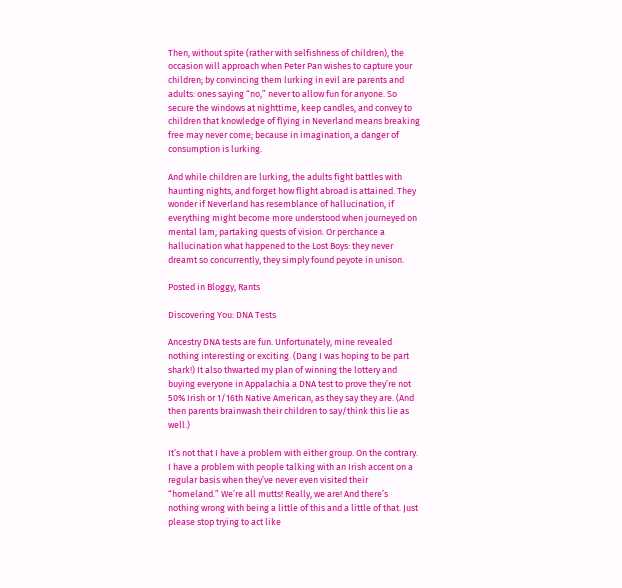Then, without spite (rather with selfishness of children), the occasion will approach when Peter Pan wishes to capture your children; by convincing them lurking in evil are parents and adults: ones saying “no,” never to allow fun for anyone. So secure the windows at nighttime, keep candles, and convey to children that knowledge of flying in Neverland means breaking free may never come; because in imagination, a danger of consumption is lurking.

And while children are lurking, the adults fight battles with haunting nights, and forget how flight abroad is attained. They wonder if Neverland has resemblance of hallucination, if everything might become more understood when journeyed on mental lam, partaking quests of vision. Or perchance a hallucination what happened to the Lost Boys: they never dreamt so concurrently, they simply found peyote in unison.

Posted in Bloggy, Rants

Discovering You: DNA Tests

Ancestry DNA tests are fun. Unfortunately, mine revealed nothing interesting or exciting. (Dang I was hoping to be part shark!) It also thwarted my plan of winning the lottery and buying everyone in Appalachia a DNA test to prove they’re not 50% Irish or 1/16th Native American, as they say they are. (And then parents brainwash their children to say/think this lie as well.)

It’s not that I have a problem with either group. On the contrary. I have a problem with people talking with an Irish accent on a regular basis when they’ve never even visited their “homeland.” We’re all mutts! Really, we are! And there’s nothing wrong with being a little of this and a little of that. Just please stop trying to act like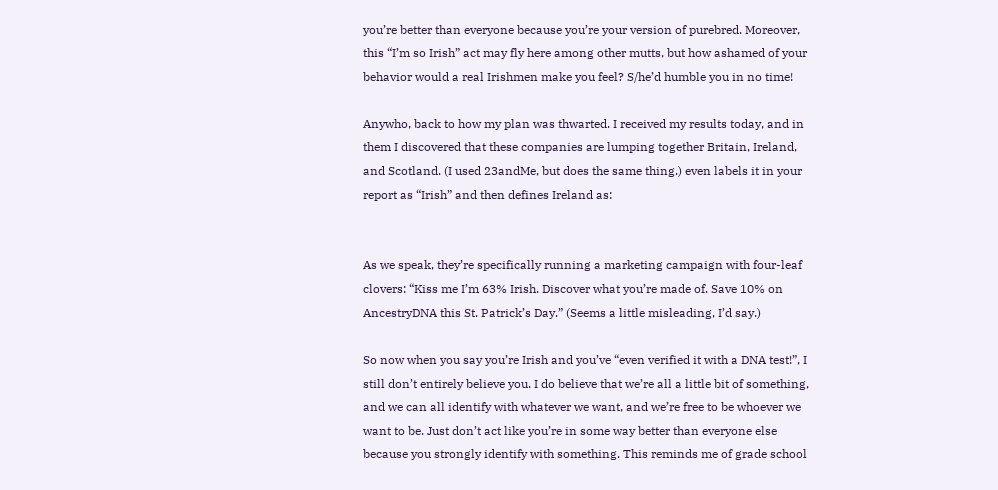you’re better than everyone because you’re your version of purebred. Moreover, this “I’m so Irish” act may fly here among other mutts, but how ashamed of your behavior would a real Irishmen make you feel? S/he’d humble you in no time!

Anywho, back to how my plan was thwarted. I received my results today, and in them I discovered that these companies are lumping together Britain, Ireland, and Scotland. (I used 23andMe, but does the same thing.) even labels it in your report as “Irish” and then defines Ireland as:


As we speak, they’re specifically running a marketing campaign with four-leaf clovers: “Kiss me I’m 63% Irish. Discover what you’re made of. Save 10% on AncestryDNA this St. Patrick’s Day.” (Seems a little misleading, I’d say.)

So now when you say you’re Irish and you’ve “even verified it with a DNA test!”, I still don’t entirely believe you. I do believe that we’re all a little bit of something, and we can all identify with whatever we want, and we’re free to be whoever we want to be. Just don’t act like you’re in some way better than everyone else because you strongly identify with something. This reminds me of grade school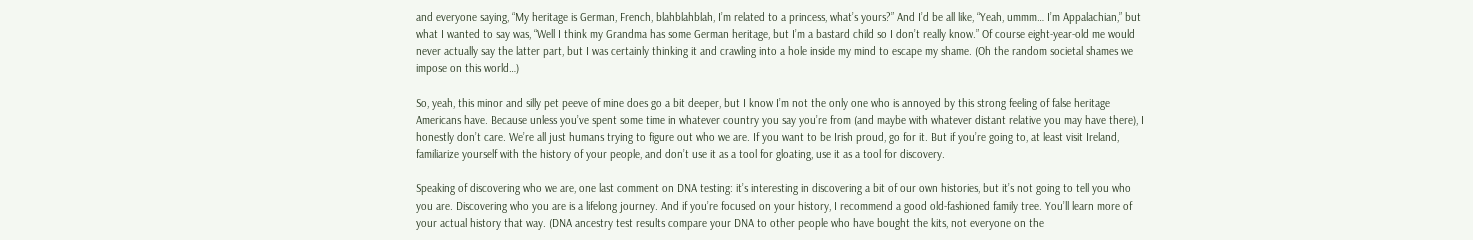and everyone saying, “My heritage is German, French, blahblahblah, I’m related to a princess, what’s yours?” And I’d be all like, “Yeah, ummm… I’m Appalachian,” but what I wanted to say was, “Well I think my Grandma has some German heritage, but I’m a bastard child so I don’t really know.” Of course eight-year-old me would never actually say the latter part, but I was certainly thinking it and crawling into a hole inside my mind to escape my shame. (Oh the random societal shames we impose on this world…)

So, yeah, this minor and silly pet peeve of mine does go a bit deeper, but I know I’m not the only one who is annoyed by this strong feeling of false heritage Americans have. Because unless you’ve spent some time in whatever country you say you’re from (and maybe with whatever distant relative you may have there), I honestly don’t care. We’re all just humans trying to figure out who we are. If you want to be Irish proud, go for it. But if you’re going to, at least visit Ireland, familiarize yourself with the history of your people, and don’t use it as a tool for gloating, use it as a tool for discovery.

Speaking of discovering who we are, one last comment on DNA testing: it’s interesting in discovering a bit of our own histories, but it’s not going to tell you who you are. Discovering who you are is a lifelong journey. And if you’re focused on your history, I recommend a good old-fashioned family tree. You’ll learn more of your actual history that way. (DNA ancestry test results compare your DNA to other people who have bought the kits, not everyone on the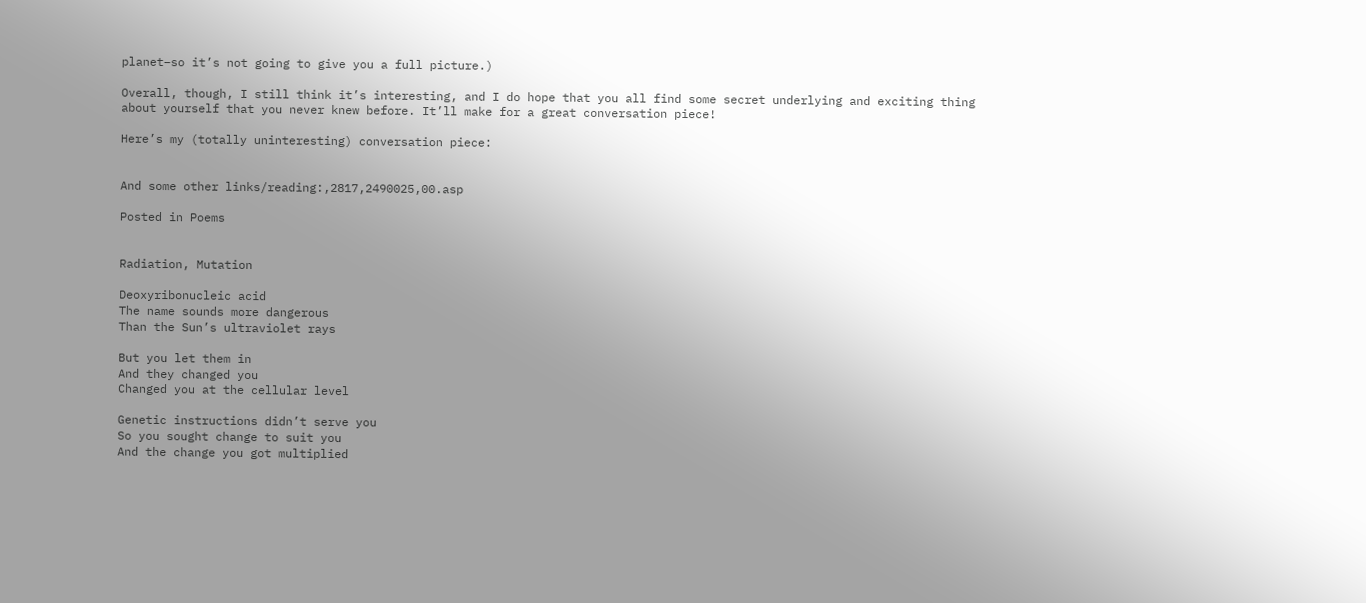planet–so it’s not going to give you a full picture.)

Overall, though, I still think it’s interesting, and I do hope that you all find some secret underlying and exciting thing about yourself that you never knew before. It’ll make for a great conversation piece!

Here’s my (totally uninteresting) conversation piece:


And some other links/reading:,2817,2490025,00.asp

Posted in Poems


Radiation, Mutation

Deoxyribonucleic acid
The name sounds more dangerous
Than the Sun’s ultraviolet rays

But you let them in
And they changed you
Changed you at the cellular level

Genetic instructions didn’t serve you
So you sought change to suit you
And the change you got multiplied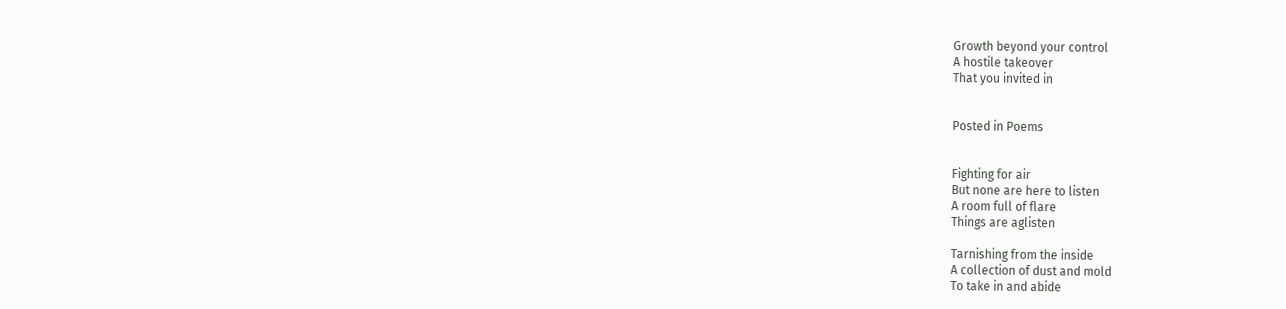Growth beyond your control
A hostile takeover
That you invited in


Posted in Poems


Fighting for air
But none are here to listen
A room full of flare
Things are aglisten

Tarnishing from the inside
A collection of dust and mold
To take in and abide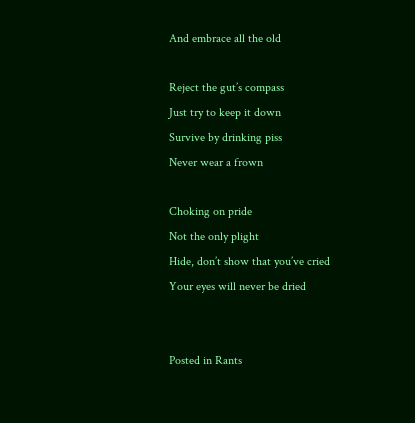And embrace all the old

Reject the gut’s compass
Just try to keep it down
Survive by drinking piss
Never wear a frown

Choking on pride
Not the only plight
Hide, don’t show that you’ve cried
Your eyes will never be dried


Posted in Rants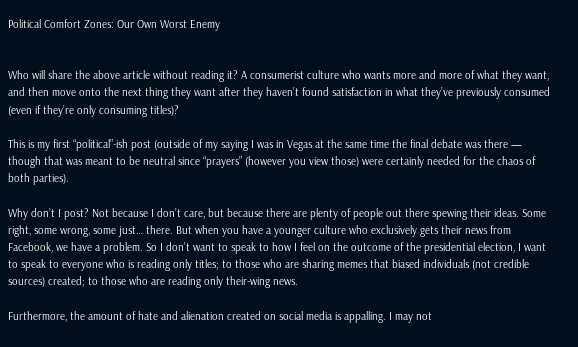Political Comfort Zones: Our Own Worst Enemy


Who will share the above article without reading it? A consumerist culture who wants more and more of what they want, and then move onto the next thing they want after they haven’t found satisfaction in what they’ve previously consumed (even if they’re only consuming titles)?

This is my first “political”-ish post (outside of my saying I was in Vegas at the same time the final debate was there — though that was meant to be neutral since “prayers” (however you view those) were certainly needed for the chaos of both parties).

Why don’t I post? Not because I don’t care, but because there are plenty of people out there spewing their ideas. Some right, some wrong, some just… there. But when you have a younger culture who exclusively gets their news from Facebook, we have a problem. So I don’t want to speak to how I feel on the outcome of the presidential election, I want to speak to everyone who is reading only titles; to those who are sharing memes that biased individuals (not credible sources) created; to those who are reading only their-wing news.

Furthermore, the amount of hate and alienation created on social media is appalling. I may not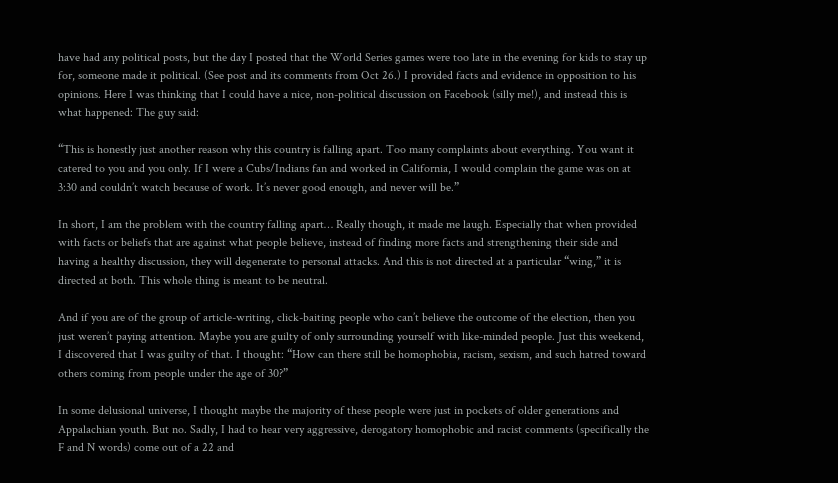have had any political posts, but the day I posted that the World Series games were too late in the evening for kids to stay up for, someone made it political. (See post and its comments from Oct 26.) I provided facts and evidence in opposition to his opinions. Here I was thinking that I could have a nice, non-political discussion on Facebook (silly me!), and instead this is what happened: The guy said:

“This is honestly just another reason why this country is falling apart. Too many complaints about everything. You want it catered to you and you only. If I were a Cubs/Indians fan and worked in California, I would complain the game was on at 3:30 and couldn’t watch because of work. It’s never good enough, and never will be.”

In short, I am the problem with the country falling apart… Really though, it made me laugh. Especially that when provided with facts or beliefs that are against what people believe, instead of finding more facts and strengthening their side and having a healthy discussion, they will degenerate to personal attacks. And this is not directed at a particular “wing,” it is directed at both. This whole thing is meant to be neutral.

And if you are of the group of article-writing, click-baiting people who can’t believe the outcome of the election, then you just weren’t paying attention. Maybe you are guilty of only surrounding yourself with like-minded people. Just this weekend, I discovered that I was guilty of that. I thought: “How can there still be homophobia, racism, sexism, and such hatred toward others coming from people under the age of 30?”

In some delusional universe, I thought maybe the majority of these people were just in pockets of older generations and Appalachian youth. But no. Sadly, I had to hear very aggressive, derogatory homophobic and racist comments (specifically the F and N words) come out of a 22 and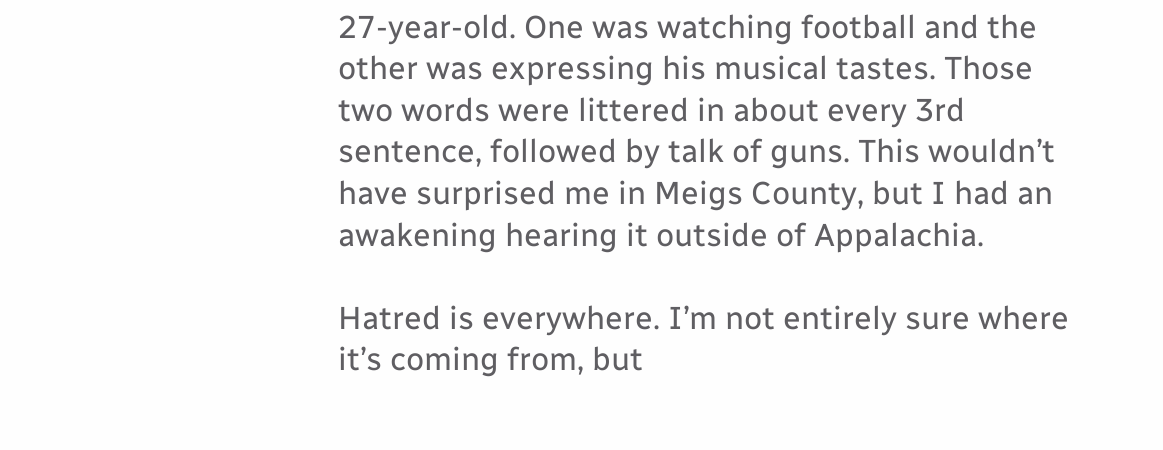27-year-old. One was watching football and the other was expressing his musical tastes. Those two words were littered in about every 3rd sentence, followed by talk of guns. This wouldn’t have surprised me in Meigs County, but I had an awakening hearing it outside of Appalachia.

Hatred is everywhere. I’m not entirely sure where it’s coming from, but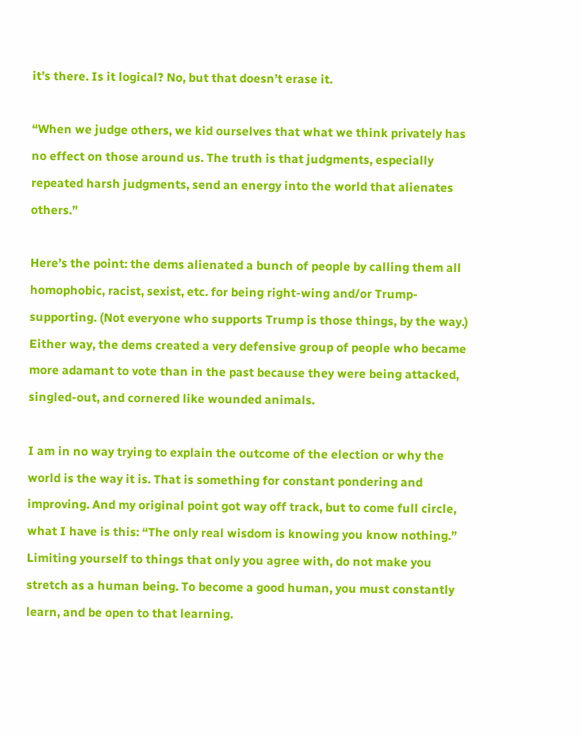it’s there. Is it logical? No, but that doesn’t erase it.

“When we judge others, we kid ourselves that what we think privately has no effect on those around us. The truth is that judgments, especially repeated harsh judgments, send an energy into the world that alienates others.”

Here’s the point: the dems alienated a bunch of people by calling them all homophobic, racist, sexist, etc. for being right-wing and/or Trump-supporting. (Not everyone who supports Trump is those things, by the way.) Either way, the dems created a very defensive group of people who became more adamant to vote than in the past because they were being attacked, singled-out, and cornered like wounded animals.

I am in no way trying to explain the outcome of the election or why the world is the way it is. That is something for constant pondering and improving. And my original point got way off track, but to come full circle, what I have is this: “The only real wisdom is knowing you know nothing.” Limiting yourself to things that only you agree with, do not make you stretch as a human being. To become a good human, you must constantly learn, and be open to that learning.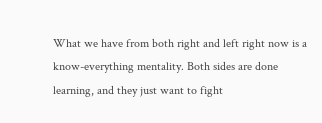What we have from both right and left right now is a know-everything mentality. Both sides are done learning, and they just want to fight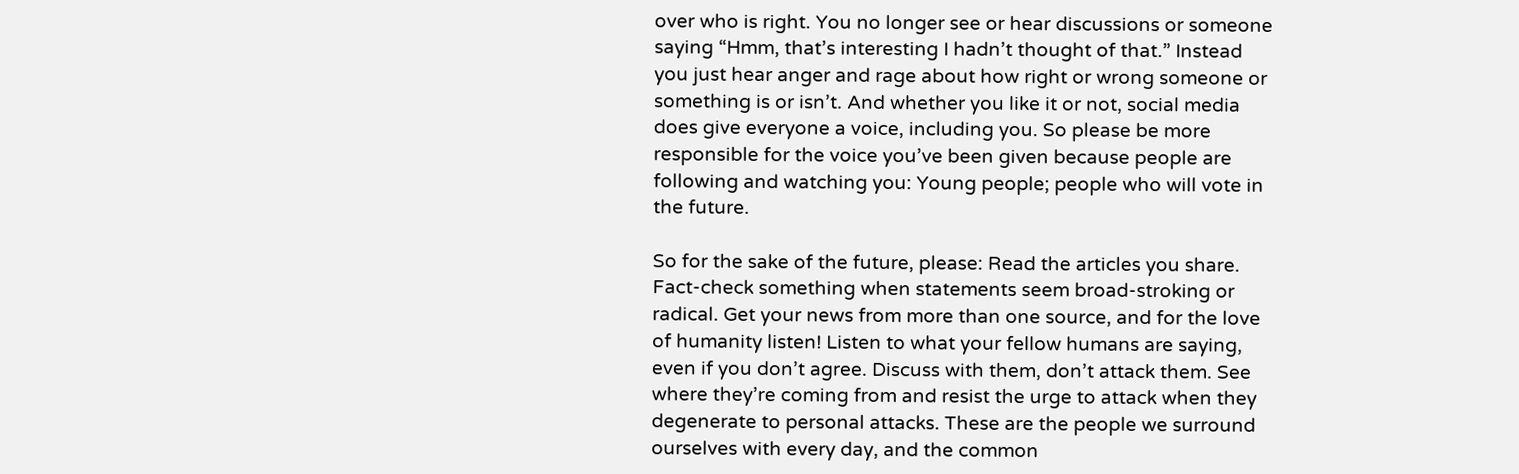over who is right. You no longer see or hear discussions or someone saying “Hmm, that’s interesting I hadn’t thought of that.” Instead you just hear anger and rage about how right or wrong someone or something is or isn’t. And whether you like it or not, social media does give everyone a voice, including you. So please be more responsible for the voice you’ve been given because people are following and watching you: Young people; people who will vote in the future.

So for the sake of the future, please: Read the articles you share. Fact-check something when statements seem broad-stroking or radical. Get your news from more than one source, and for the love of humanity listen! Listen to what your fellow humans are saying, even if you don’t agree. Discuss with them, don’t attack them. See where they’re coming from and resist the urge to attack when they degenerate to personal attacks. These are the people we surround ourselves with every day, and the common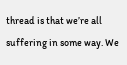thread is that we’re all suffering in some way. We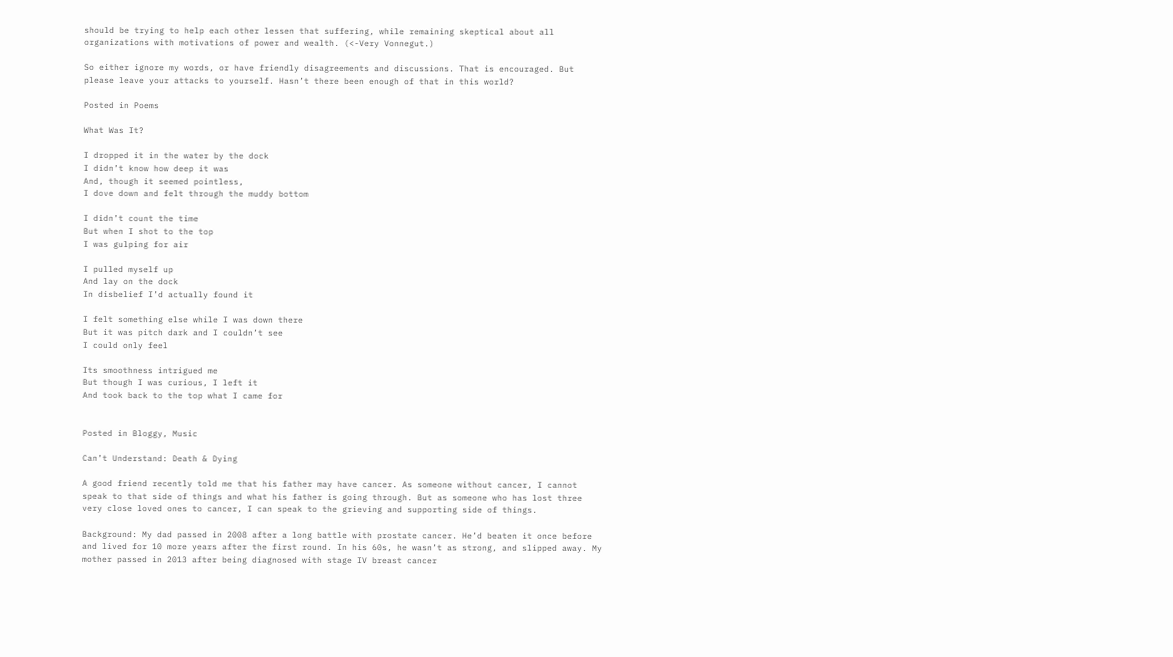should be trying to help each other lessen that suffering, while remaining skeptical about all organizations with motivations of power and wealth. (<-Very Vonnegut.)

So either ignore my words, or have friendly disagreements and discussions. That is encouraged. But please leave your attacks to yourself. Hasn’t there been enough of that in this world?

Posted in Poems

What Was It?

I dropped it in the water by the dock
I didn’t know how deep it was
And, though it seemed pointless,
I dove down and felt through the muddy bottom

I didn’t count the time
But when I shot to the top
I was gulping for air

I pulled myself up
And lay on the dock
In disbelief I’d actually found it

I felt something else while I was down there
But it was pitch dark and I couldn’t see
I could only feel

Its smoothness intrigued me
But though I was curious, I left it
And took back to the top what I came for


Posted in Bloggy, Music

Can’t Understand: Death & Dying

A good friend recently told me that his father may have cancer. As someone without cancer, I cannot speak to that side of things and what his father is going through. But as someone who has lost three very close loved ones to cancer, I can speak to the grieving and supporting side of things.

Background: My dad passed in 2008 after a long battle with prostate cancer. He’d beaten it once before and lived for 10 more years after the first round. In his 60s, he wasn’t as strong, and slipped away. My mother passed in 2013 after being diagnosed with stage IV breast cancer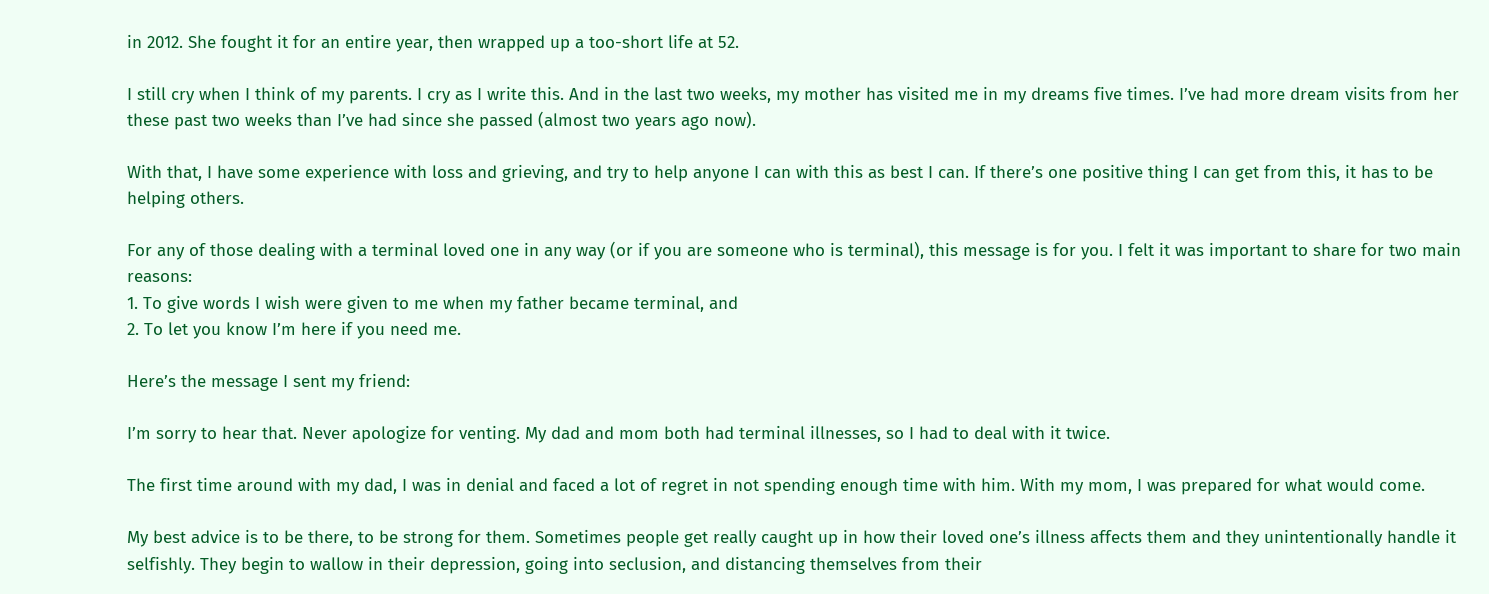in 2012. She fought it for an entire year, then wrapped up a too-short life at 52.

I still cry when I think of my parents. I cry as I write this. And in the last two weeks, my mother has visited me in my dreams five times. I’ve had more dream visits from her these past two weeks than I’ve had since she passed (almost two years ago now).

With that, I have some experience with loss and grieving, and try to help anyone I can with this as best I can. If there’s one positive thing I can get from this, it has to be helping others.

For any of those dealing with a terminal loved one in any way (or if you are someone who is terminal), this message is for you. I felt it was important to share for two main reasons:
1. To give words I wish were given to me when my father became terminal, and
2. To let you know I’m here if you need me.

Here’s the message I sent my friend:

I’m sorry to hear that. Never apologize for venting. My dad and mom both had terminal illnesses, so I had to deal with it twice.

The first time around with my dad, I was in denial and faced a lot of regret in not spending enough time with him. With my mom, I was prepared for what would come.

My best advice is to be there, to be strong for them. Sometimes people get really caught up in how their loved one’s illness affects them and they unintentionally handle it selfishly. They begin to wallow in their depression, going into seclusion, and distancing themselves from their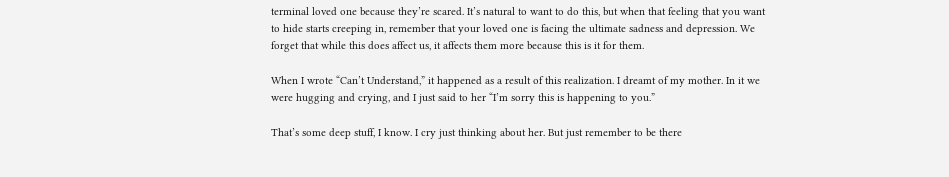terminal loved one because they’re scared. It’s natural to want to do this, but when that feeling that you want to hide starts creeping in, remember that your loved one is facing the ultimate sadness and depression. We forget that while this does affect us, it affects them more because this is it for them.

When I wrote “Can’t Understand,” it happened as a result of this realization. I dreamt of my mother. In it we were hugging and crying, and I just said to her “I’m sorry this is happening to you.”

That’s some deep stuff, I know. I cry just thinking about her. But just remember to be there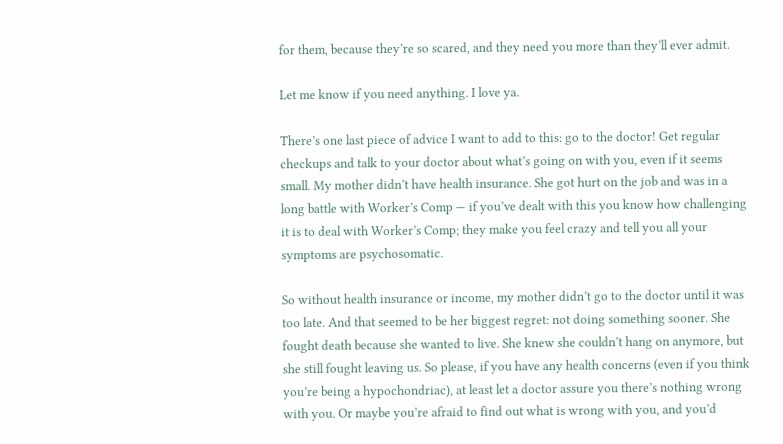for them, because they’re so scared, and they need you more than they’ll ever admit.

Let me know if you need anything. I love ya.

There’s one last piece of advice I want to add to this: go to the doctor! Get regular checkups and talk to your doctor about what’s going on with you, even if it seems small. My mother didn’t have health insurance. She got hurt on the job and was in a long battle with Worker’s Comp — if you’ve dealt with this you know how challenging it is to deal with Worker’s Comp; they make you feel crazy and tell you all your symptoms are psychosomatic.

So without health insurance or income, my mother didn’t go to the doctor until it was too late. And that seemed to be her biggest regret: not doing something sooner. She fought death because she wanted to live. She knew she couldn’t hang on anymore, but she still fought leaving us. So please, if you have any health concerns (even if you think you’re being a hypochondriac), at least let a doctor assure you there’s nothing wrong with you. Or maybe you’re afraid to find out what is wrong with you, and you’d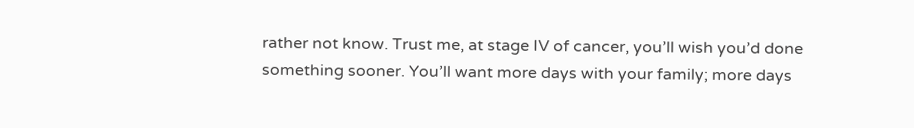rather not know. Trust me, at stage IV of cancer, you’ll wish you’d done something sooner. You’ll want more days with your family; more days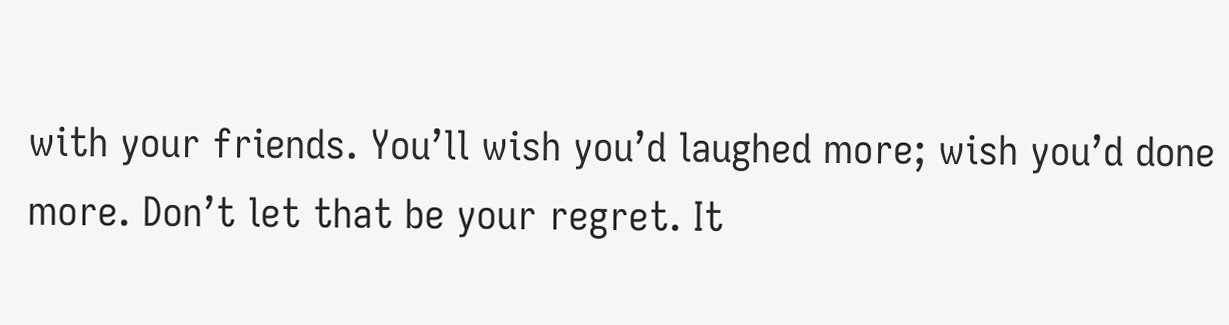with your friends. You’ll wish you’d laughed more; wish you’d done more. Don’t let that be your regret. It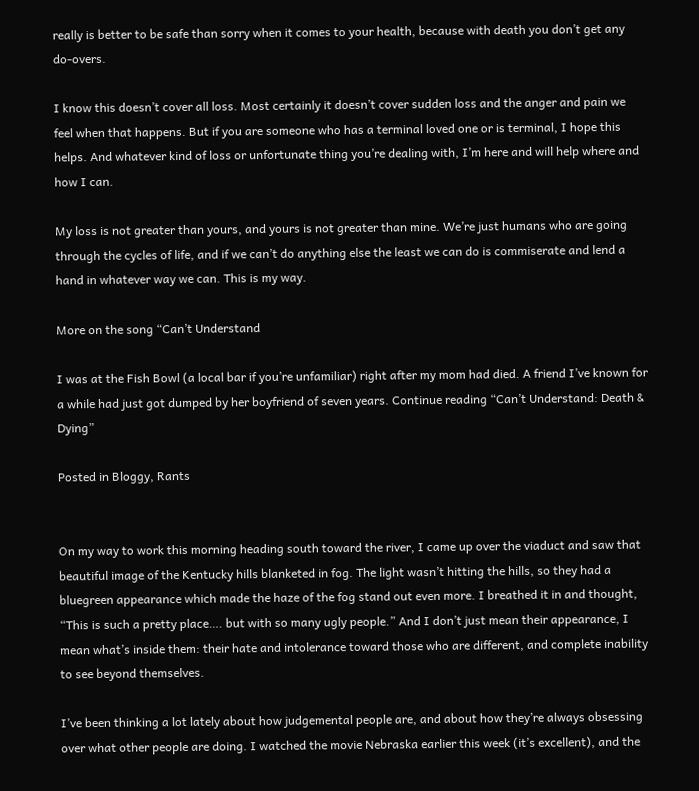really is better to be safe than sorry when it comes to your health, because with death you don’t get any do-overs.

I know this doesn’t cover all loss. Most certainly it doesn’t cover sudden loss and the anger and pain we feel when that happens. But if you are someone who has a terminal loved one or is terminal, I hope this helps. And whatever kind of loss or unfortunate thing you’re dealing with, I’m here and will help where and how I can.

My loss is not greater than yours, and yours is not greater than mine. We’re just humans who are going through the cycles of life, and if we can’t do anything else the least we can do is commiserate and lend a hand in whatever way we can. This is my way.

More on the song “Can’t Understand

I was at the Fish Bowl (a local bar if you’re unfamiliar) right after my mom had died. A friend I’ve known for a while had just got dumped by her boyfriend of seven years. Continue reading “Can’t Understand: Death & Dying”

Posted in Bloggy, Rants


On my way to work this morning heading south toward the river, I came up over the viaduct and saw that beautiful image of the Kentucky hills blanketed in fog. The light wasn’t hitting the hills, so they had a bluegreen appearance which made the haze of the fog stand out even more. I breathed it in and thought, “This is such a pretty place…. but with so many ugly people.” And I don’t just mean their appearance, I mean what’s inside them: their hate and intolerance toward those who are different, and complete inability to see beyond themselves.

I’ve been thinking a lot lately about how judgemental people are, and about how they’re always obsessing over what other people are doing. I watched the movie Nebraska earlier this week (it’s excellent), and the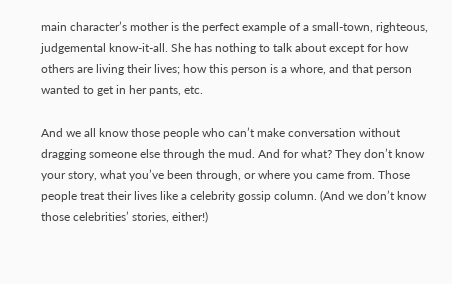main character’s mother is the perfect example of a small-town, righteous, judgemental know-it-all. She has nothing to talk about except for how others are living their lives; how this person is a whore, and that person wanted to get in her pants, etc.

And we all know those people who can’t make conversation without dragging someone else through the mud. And for what? They don’t know your story, what you’ve been through, or where you came from. Those people treat their lives like a celebrity gossip column. (And we don’t know those celebrities’ stories, either!)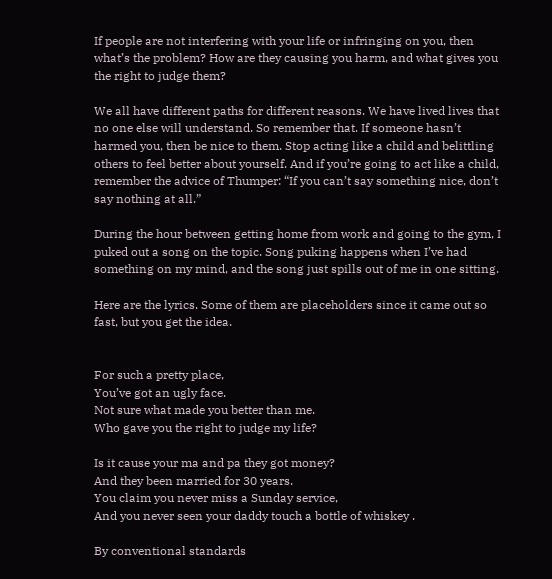If people are not interfering with your life or infringing on you, then what’s the problem? How are they causing you harm, and what gives you the right to judge them?

We all have different paths for different reasons. We have lived lives that no one else will understand. So remember that. If someone hasn’t harmed you, then be nice to them. Stop acting like a child and belittling others to feel better about yourself. And if you’re going to act like a child, remember the advice of Thumper: “If you can’t say something nice, don’t say nothing at all.”

During the hour between getting home from work and going to the gym, I puked out a song on the topic. Song puking happens when I’ve had something on my mind, and the song just spills out of me in one sitting.

Here are the lyrics. Some of them are placeholders since it came out so fast, but you get the idea.


For such a pretty place,
You’ve got an ugly face.
Not sure what made you better than me.
Who gave you the right to judge my life?

Is it cause your ma and pa they got money?
And they been married for 30 years.
You claim you never miss a Sunday service,
And you never seen your daddy touch a bottle of whiskey .

By conventional standards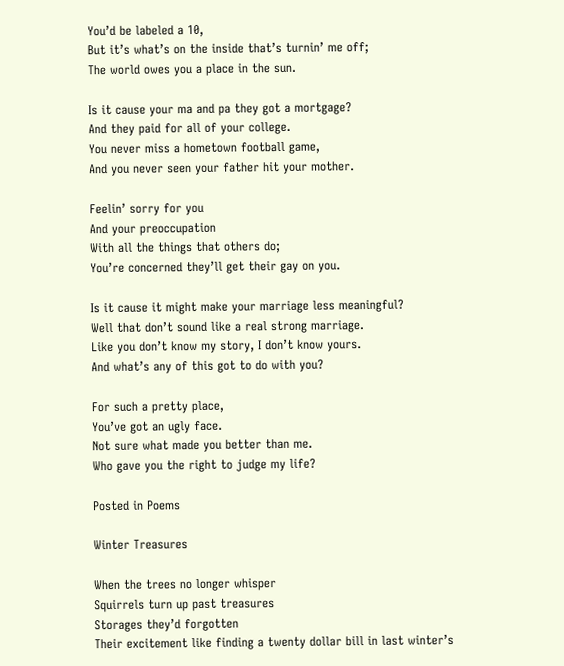You’d be labeled a 10,
But it’s what’s on the inside that’s turnin’ me off;
The world owes you a place in the sun.

Is it cause your ma and pa they got a mortgage?
And they paid for all of your college.
You never miss a hometown football game,
And you never seen your father hit your mother.

Feelin’ sorry for you
And your preoccupation
With all the things that others do;
You’re concerned they’ll get their gay on you.

Is it cause it might make your marriage less meaningful?
Well that don’t sound like a real strong marriage.
Like you don’t know my story, I don’t know yours.
And what’s any of this got to do with you?

For such a pretty place,
You’ve got an ugly face.
Not sure what made you better than me.
Who gave you the right to judge my life?

Posted in Poems

Winter Treasures

When the trees no longer whisper
Squirrels turn up past treasures
Storages they’d forgotten
Their excitement like finding a twenty dollar bill in last winter’s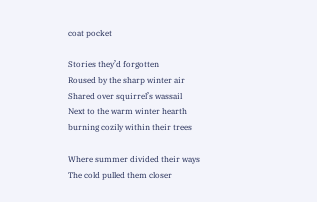coat pocket

Stories they’d forgotten
Roused by the sharp winter air
Shared over squirrel’s wassail
Next to the warm winter hearth burning cozily within their trees

Where summer divided their ways
The cold pulled them closer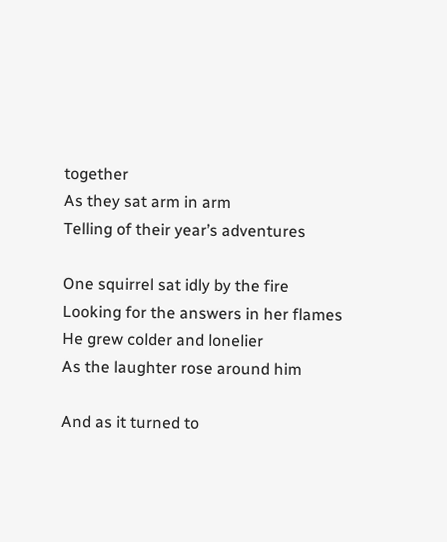together
As they sat arm in arm
Telling of their year’s adventures

One squirrel sat idly by the fire
Looking for the answers in her flames
He grew colder and lonelier
As the laughter rose around him

And as it turned to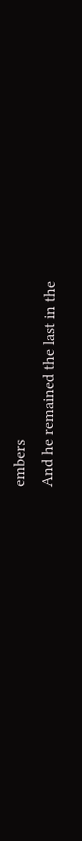embers
And he remained the last in the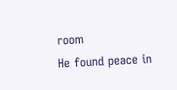room
He found peace in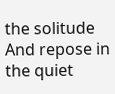the solitude
And repose in the quiet